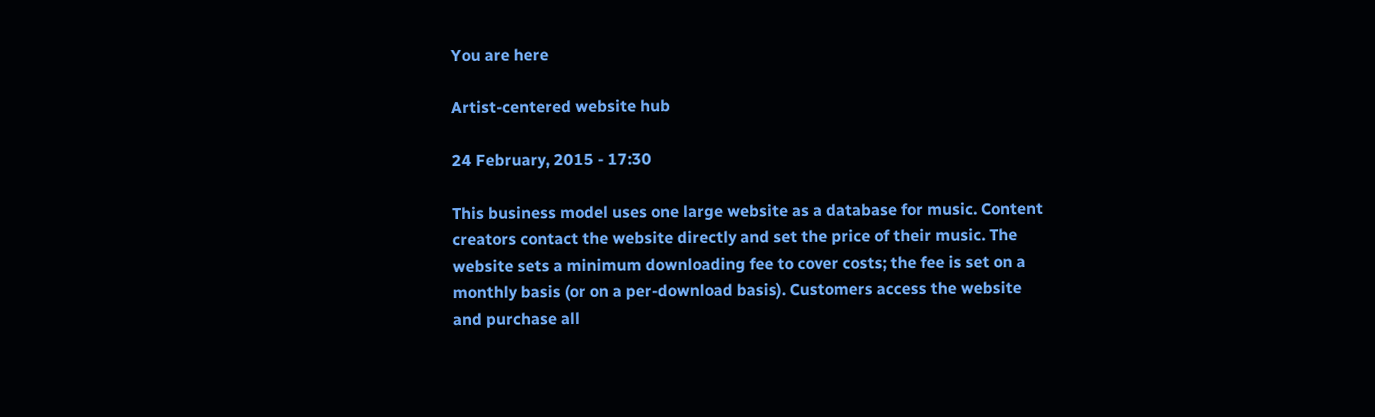You are here

Artist-centered website hub

24 February, 2015 - 17:30

This business model uses one large website as a database for music. Content creators contact the website directly and set the price of their music. The website sets a minimum downloading fee to cover costs; the fee is set on a monthly basis (or on a per-download basis). Customers access the website and purchase all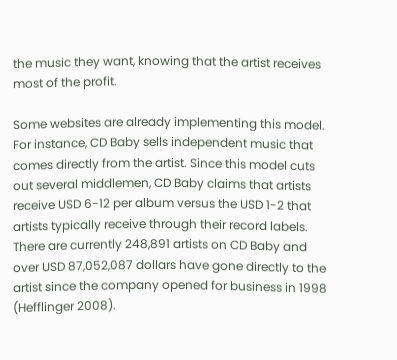the music they want, knowing that the artist receives most of the profit.

Some websites are already implementing this model. For instance, CD Baby sells independent music that comes directly from the artist. Since this model cuts out several middlemen, CD Baby claims that artists receive USD 6-12 per album versus the USD 1-2 that artists typically receive through their record labels. There are currently 248,891 artists on CD Baby and over USD 87,052,087 dollars have gone directly to the artist since the company opened for business in 1998 (Hefflinger 2008).